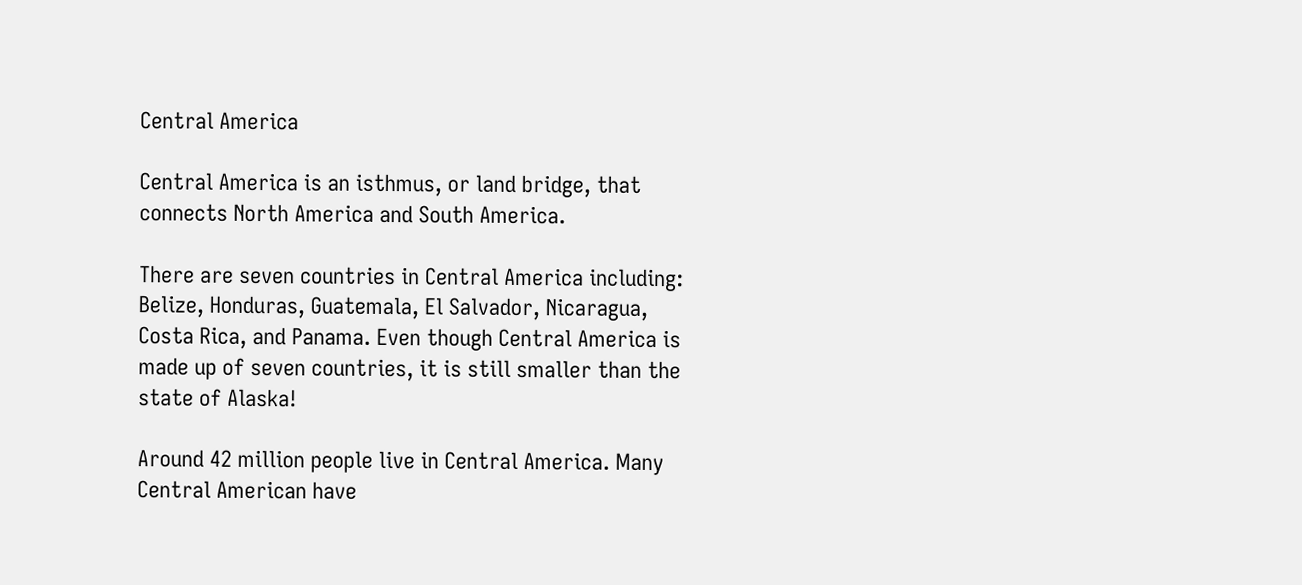Central America

Central America is an isthmus, or land bridge, that connects North America and South America.

There are seven countries in Central America including: Belize, Honduras, Guatemala, El Salvador, Nicaragua, Costa Rica, and Panama. Even though Central America is made up of seven countries, it is still smaller than the state of Alaska!

Around 42 million people live in Central America. Many Central American have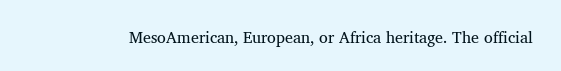MesoAmerican, European, or Africa heritage. The official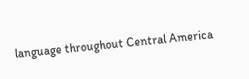language throughout Central America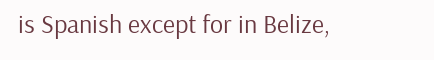is Spanish except for in Belize,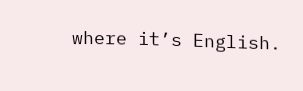where it’s English.